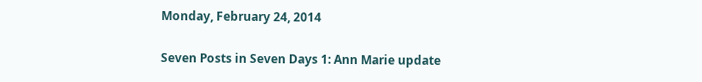Monday, February 24, 2014

Seven Posts in Seven Days 1: Ann Marie update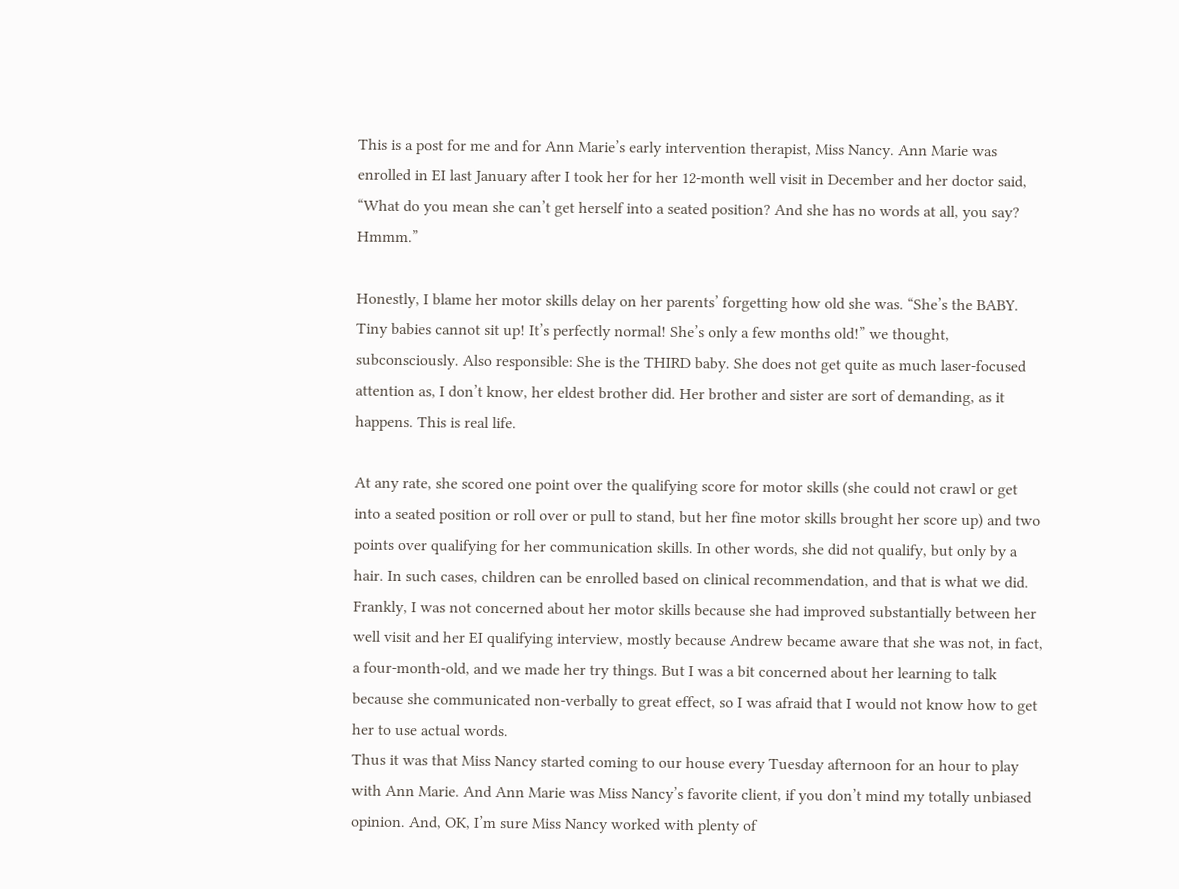This is a post for me and for Ann Marie’s early intervention therapist, Miss Nancy. Ann Marie was enrolled in EI last January after I took her for her 12-month well visit in December and her doctor said, “What do you mean she can’t get herself into a seated position? And she has no words at all, you say? Hmmm.”

Honestly, I blame her motor skills delay on her parents’ forgetting how old she was. “She’s the BABY. Tiny babies cannot sit up! It’s perfectly normal! She’s only a few months old!” we thought, subconsciously. Also responsible: She is the THIRD baby. She does not get quite as much laser-focused attention as, I don’t know, her eldest brother did. Her brother and sister are sort of demanding, as it happens. This is real life.

At any rate, she scored one point over the qualifying score for motor skills (she could not crawl or get into a seated position or roll over or pull to stand, but her fine motor skills brought her score up) and two points over qualifying for her communication skills. In other words, she did not qualify, but only by a hair. In such cases, children can be enrolled based on clinical recommendation, and that is what we did. Frankly, I was not concerned about her motor skills because she had improved substantially between her well visit and her EI qualifying interview, mostly because Andrew became aware that she was not, in fact, a four-month-old, and we made her try things. But I was a bit concerned about her learning to talk because she communicated non-verbally to great effect, so I was afraid that I would not know how to get her to use actual words.
Thus it was that Miss Nancy started coming to our house every Tuesday afternoon for an hour to play with Ann Marie. And Ann Marie was Miss Nancy’s favorite client, if you don’t mind my totally unbiased opinion. And, OK, I’m sure Miss Nancy worked with plenty of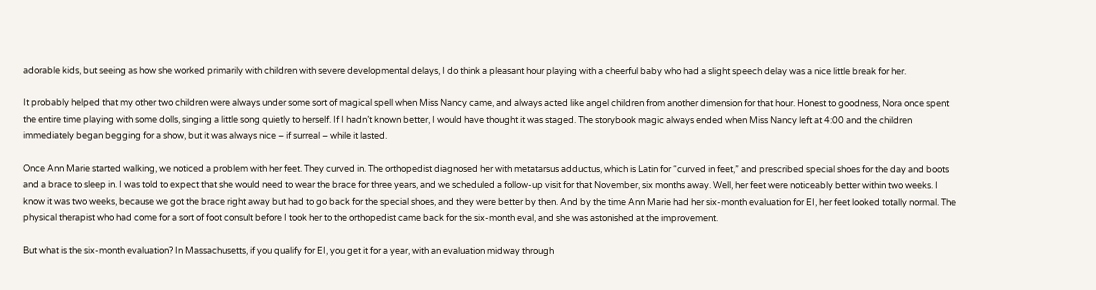adorable kids, but seeing as how she worked primarily with children with severe developmental delays, I do think a pleasant hour playing with a cheerful baby who had a slight speech delay was a nice little break for her.

It probably helped that my other two children were always under some sort of magical spell when Miss Nancy came, and always acted like angel children from another dimension for that hour. Honest to goodness, Nora once spent the entire time playing with some dolls, singing a little song quietly to herself. If I hadn’t known better, I would have thought it was staged. The storybook magic always ended when Miss Nancy left at 4:00 and the children immediately began begging for a show, but it was always nice – if surreal – while it lasted.

Once Ann Marie started walking, we noticed a problem with her feet. They curved in. The orthopedist diagnosed her with metatarsus adductus, which is Latin for “curved in feet,” and prescribed special shoes for the day and boots and a brace to sleep in. I was told to expect that she would need to wear the brace for three years, and we scheduled a follow-up visit for that November, six months away. Well, her feet were noticeably better within two weeks. I know it was two weeks, because we got the brace right away but had to go back for the special shoes, and they were better by then. And by the time Ann Marie had her six-month evaluation for EI, her feet looked totally normal. The physical therapist who had come for a sort of foot consult before I took her to the orthopedist came back for the six-month eval, and she was astonished at the improvement.

But what is the six-month evaluation? In Massachusetts, if you qualify for EI, you get it for a year, with an evaluation midway through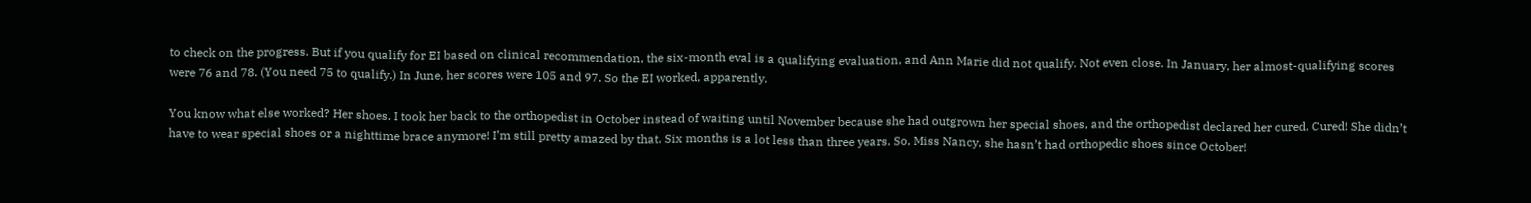to check on the progress. But if you qualify for EI based on clinical recommendation, the six-month eval is a qualifying evaluation, and Ann Marie did not qualify. Not even close. In January, her almost-qualifying scores were 76 and 78. (You need 75 to qualify.) In June, her scores were 105 and 97. So the EI worked, apparently.

You know what else worked? Her shoes. I took her back to the orthopedist in October instead of waiting until November because she had outgrown her special shoes, and the orthopedist declared her cured. Cured! She didn’t have to wear special shoes or a nighttime brace anymore! I’m still pretty amazed by that. Six months is a lot less than three years. So, Miss Nancy, she hasn’t had orthopedic shoes since October!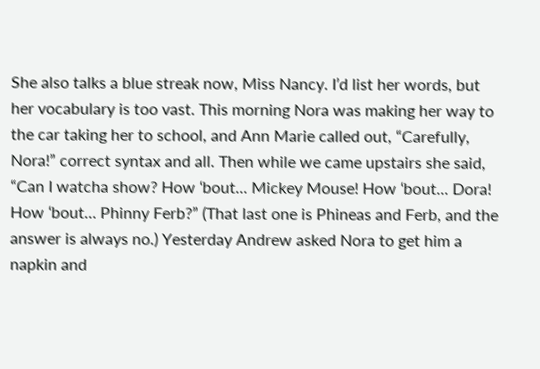She also talks a blue streak now, Miss Nancy. I’d list her words, but her vocabulary is too vast. This morning Nora was making her way to the car taking her to school, and Ann Marie called out, “Carefully, Nora!” correct syntax and all. Then while we came upstairs she said, “Can I watcha show? How ‘bout... Mickey Mouse! How ‘bout... Dora! How ‘bout… Phinny Ferb?” (That last one is Phineas and Ferb, and the answer is always no.) Yesterday Andrew asked Nora to get him a napkin and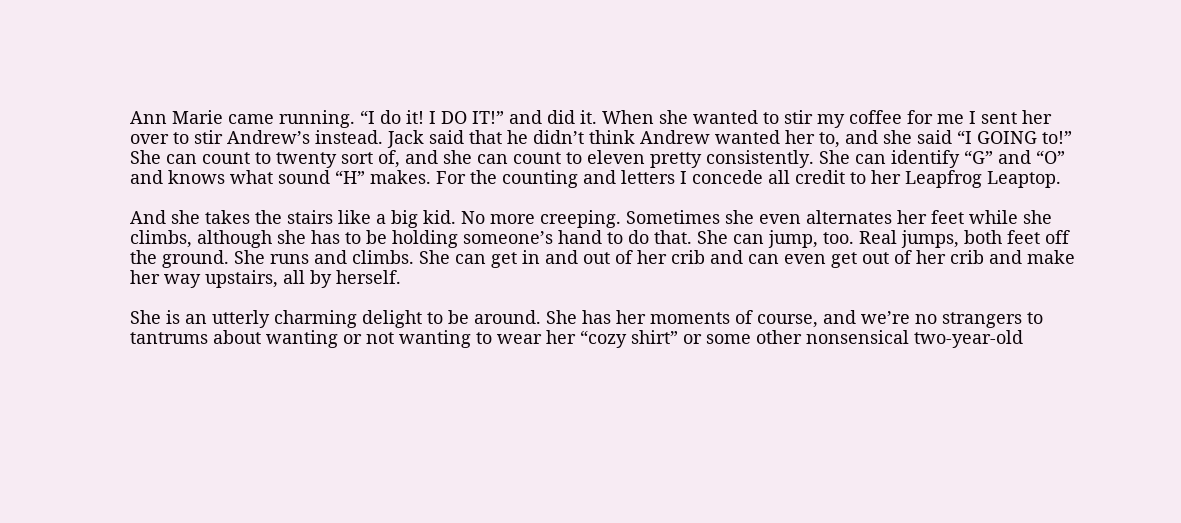Ann Marie came running. “I do it! I DO IT!” and did it. When she wanted to stir my coffee for me I sent her over to stir Andrew’s instead. Jack said that he didn’t think Andrew wanted her to, and she said “I GOING to!”  She can count to twenty sort of, and she can count to eleven pretty consistently. She can identify “G” and “O” and knows what sound “H” makes. For the counting and letters I concede all credit to her Leapfrog Leaptop.

And she takes the stairs like a big kid. No more creeping. Sometimes she even alternates her feet while she climbs, although she has to be holding someone’s hand to do that. She can jump, too. Real jumps, both feet off the ground. She runs and climbs. She can get in and out of her crib and can even get out of her crib and make her way upstairs, all by herself.

She is an utterly charming delight to be around. She has her moments of course, and we’re no strangers to tantrums about wanting or not wanting to wear her “cozy shirt” or some other nonsensical two-year-old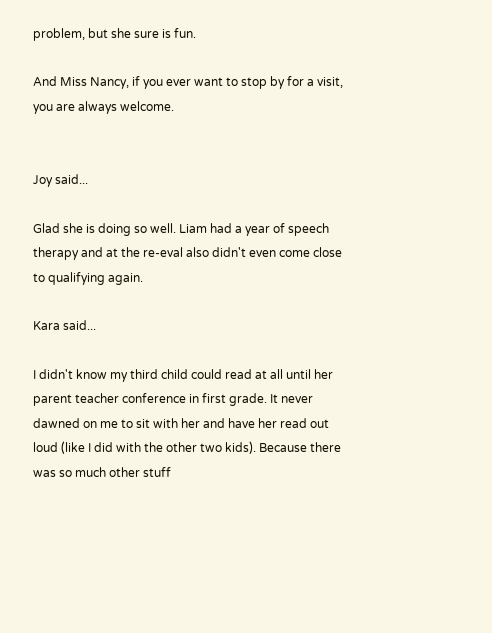problem, but she sure is fun.

And Miss Nancy, if you ever want to stop by for a visit, you are always welcome.


Joy said...

Glad she is doing so well. Liam had a year of speech therapy and at the re-eval also didn't even come close to qualifying again.

Kara said...

I didn't know my third child could read at all until her parent teacher conference in first grade. It never dawned on me to sit with her and have her read out loud (like I did with the other two kids). Because there was so much other stuff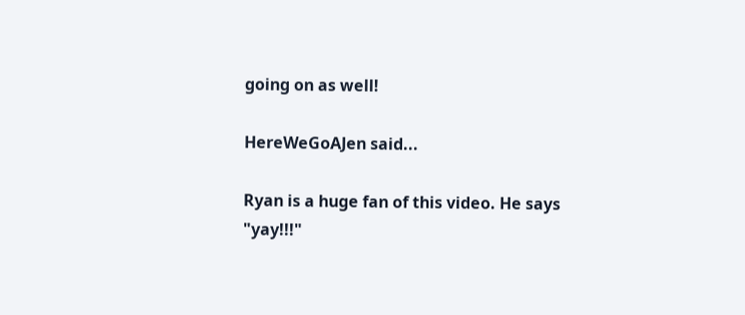going on as well!

HereWeGoAJen said...

Ryan is a huge fan of this video. He says "yay!!!"